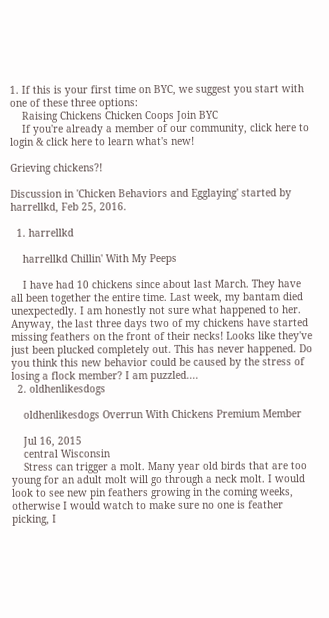1. If this is your first time on BYC, we suggest you start with one of these three options:
    Raising Chickens Chicken Coops Join BYC
    If you're already a member of our community, click here to login & click here to learn what's new!

Grieving chickens?!

Discussion in 'Chicken Behaviors and Egglaying' started by harrellkd, Feb 25, 2016.

  1. harrellkd

    harrellkd Chillin' With My Peeps

    I have had 10 chickens since about last March. They have all been together the entire time. Last week, my bantam died unexpectedly. I am honestly not sure what happened to her. Anyway, the last three days two of my chickens have started missing feathers on the front of their necks! Looks like they've just been plucked completely out. This has never happened. Do you think this new behavior could be caused by the stress of losing a flock member? I am puzzled....
  2. oldhenlikesdogs

    oldhenlikesdogs Overrun With Chickens Premium Member

    Jul 16, 2015
    central Wisconsin
    Stress can trigger a molt. Many year old birds that are too young for an adult molt will go through a neck molt. I would look to see new pin feathers growing in the coming weeks, otherwise I would watch to make sure no one is feather picking, I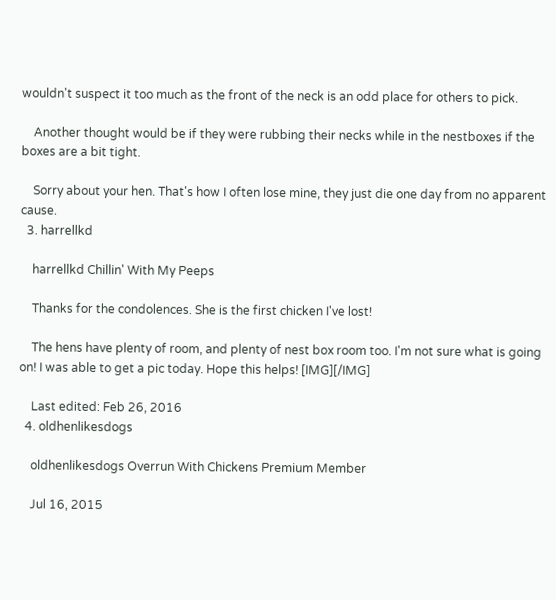wouldn't suspect it too much as the front of the neck is an odd place for others to pick.

    Another thought would be if they were rubbing their necks while in the nestboxes if the boxes are a bit tight.

    Sorry about your hen. That's how I often lose mine, they just die one day from no apparent cause.
  3. harrellkd

    harrellkd Chillin' With My Peeps

    Thanks for the condolences. She is the first chicken I've lost!

    The hens have plenty of room, and plenty of nest box room too. I'm not sure what is going on! I was able to get a pic today. Hope this helps! [IMG][/IMG]

    Last edited: Feb 26, 2016
  4. oldhenlikesdogs

    oldhenlikesdogs Overrun With Chickens Premium Member

    Jul 16, 2015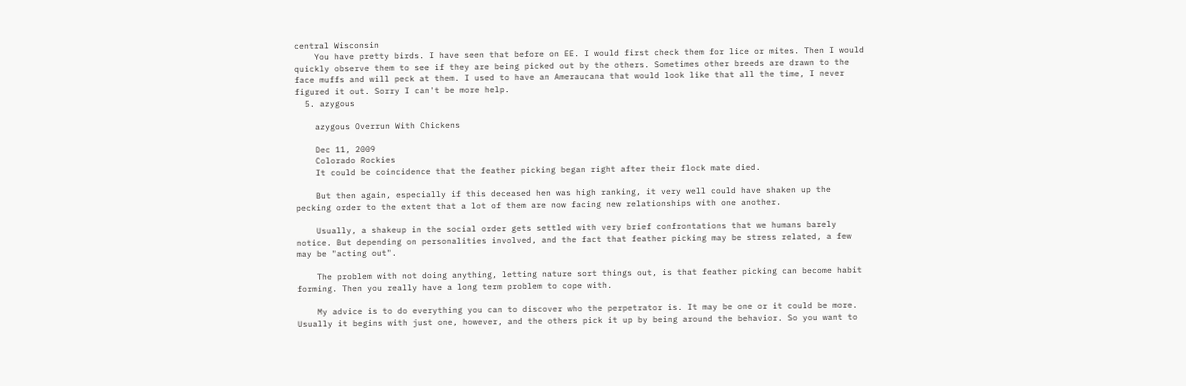central Wisconsin
    You have pretty birds. I have seen that before on EE. I would first check them for lice or mites. Then I would quickly observe them to see if they are being picked out by the others. Sometimes other breeds are drawn to the face muffs and will peck at them. I used to have an Ameraucana that would look like that all the time, I never figured it out. Sorry I can't be more help.
  5. azygous

    azygous Overrun With Chickens

    Dec 11, 2009
    Colorado Rockies
    It could be coincidence that the feather picking began right after their flock mate died.

    But then again, especially if this deceased hen was high ranking, it very well could have shaken up the pecking order to the extent that a lot of them are now facing new relationships with one another.

    Usually, a shakeup in the social order gets settled with very brief confrontations that we humans barely notice. But depending on personalities involved, and the fact that feather picking may be stress related, a few may be "acting out".

    The problem with not doing anything, letting nature sort things out, is that feather picking can become habit forming. Then you really have a long term problem to cope with.

    My advice is to do everything you can to discover who the perpetrator is. It may be one or it could be more. Usually it begins with just one, however, and the others pick it up by being around the behavior. So you want to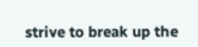strive to break up the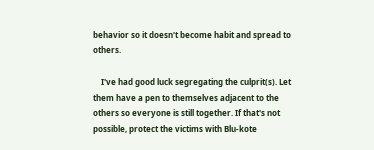behavior so it doesn't become habit and spread to others.

    I've had good luck segregating the culprit(s). Let them have a pen to themselves adjacent to the others so everyone is still together. If that's not possible, protect the victims with Blu-kote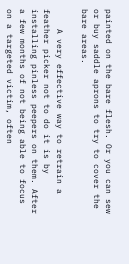painted on the bare flesh. Or you can sew or buy saddle aprons to try to cover the bare areas.

    A very effective way to retrain a feather picker not to do it is by installing pinless peepers on them. After a few months of not being able to focus on a targeted victim, often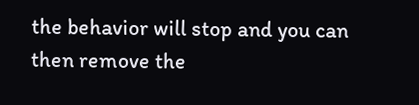the behavior will stop and you can then remove the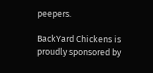peepers.

BackYard Chickens is proudly sponsored by